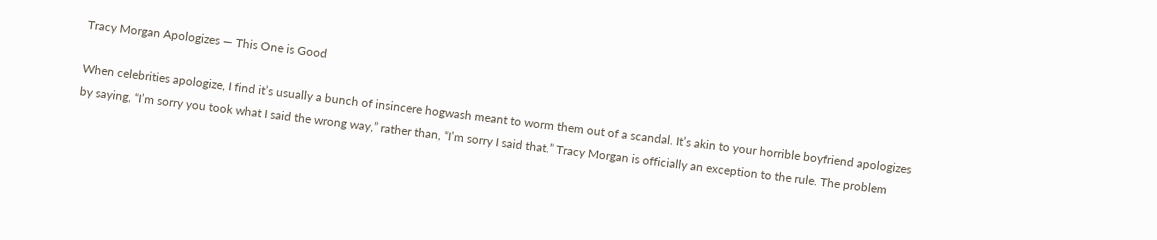Tracy Morgan Apologizes — This One is Good

When celebrities apologize, I find it’s usually a bunch of insincere hogwash meant to worm them out of a scandal. It’s akin to your horrible boyfriend apologizes by saying, “I’m sorry you took what I said the wrong way,” rather than, “I’m sorry I said that.” Tracy Morgan is officially an exception to the rule. The problem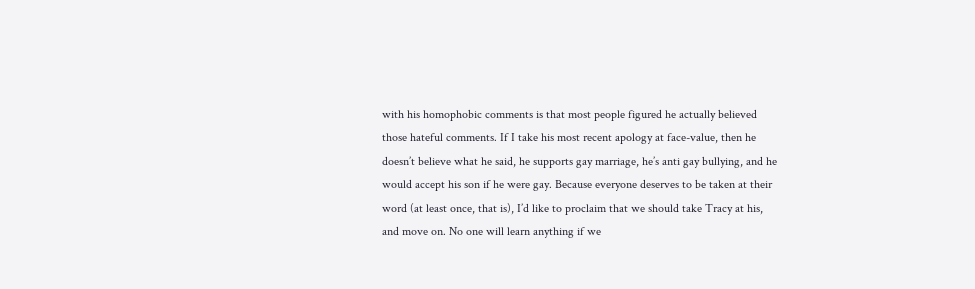with his homophobic comments is that most people figured he actually believed those hateful comments. If I take his most recent apology at face-value, then he doesn’t believe what he said, he supports gay marriage, he’s anti gay bullying, and he would accept his son if he were gay. Because everyone deserves to be taken at their word (at least once, that is), I’d like to proclaim that we should take Tracy at his, and move on. No one will learn anything if we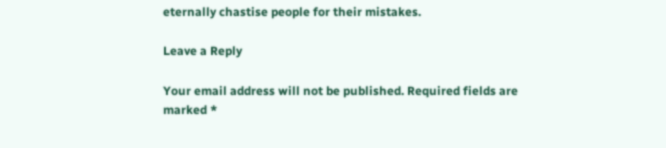eternally chastise people for their mistakes.

Leave a Reply

Your email address will not be published. Required fields are marked *